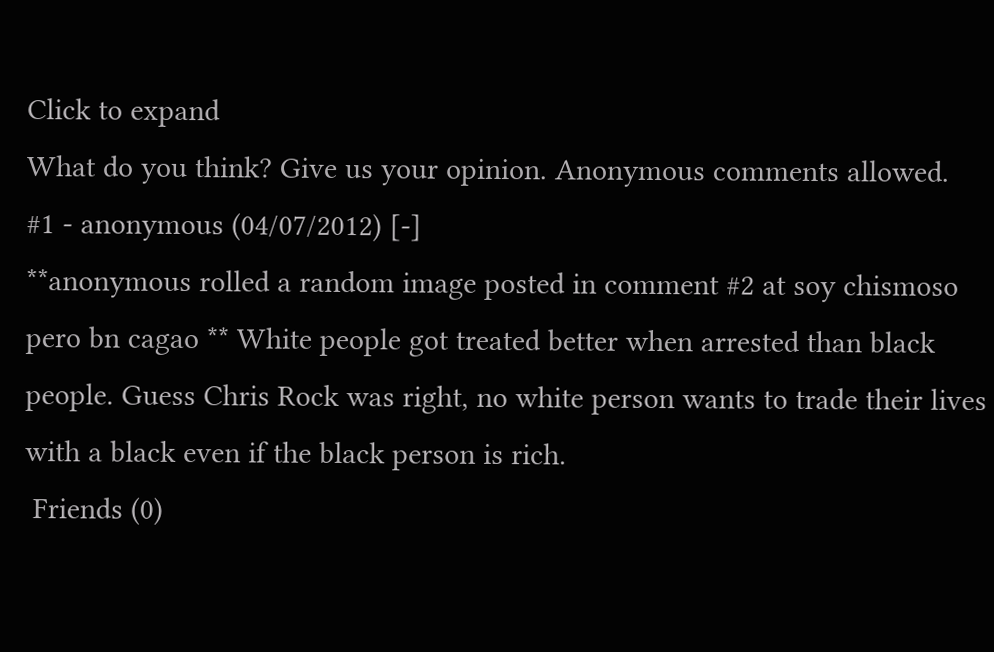Click to expand
What do you think? Give us your opinion. Anonymous comments allowed.
#1 - anonymous (04/07/2012) [-]
**anonymous rolled a random image posted in comment #2 at soy chismoso pero bn cagao ** White people got treated better when arrested than black people. Guess Chris Rock was right, no white person wants to trade their lives with a black even if the black person is rich.
 Friends (0)